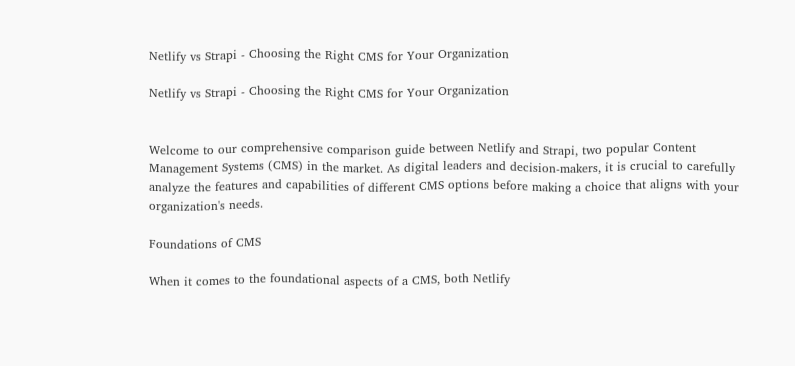Netlify vs Strapi - Choosing the Right CMS for Your Organization

Netlify vs Strapi - Choosing the Right CMS for Your Organization


Welcome to our comprehensive comparison guide between Netlify and Strapi, two popular Content Management Systems (CMS) in the market. As digital leaders and decision-makers, it is crucial to carefully analyze the features and capabilities of different CMS options before making a choice that aligns with your organization's needs.

Foundations of CMS

When it comes to the foundational aspects of a CMS, both Netlify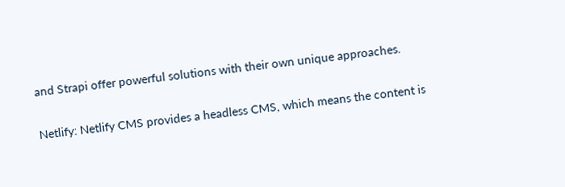and Strapi offer powerful solutions with their own unique approaches.

Netlify: Netlify CMS provides a headless CMS, which means the content is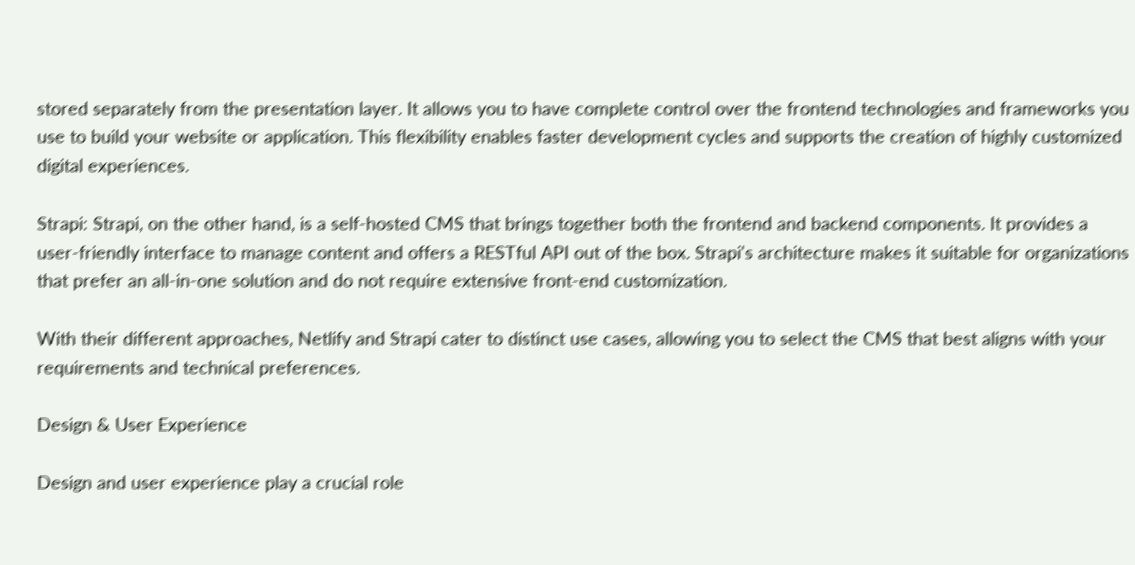stored separately from the presentation layer. It allows you to have complete control over the frontend technologies and frameworks you use to build your website or application. This flexibility enables faster development cycles and supports the creation of highly customized digital experiences.

Strapi: Strapi, on the other hand, is a self-hosted CMS that brings together both the frontend and backend components. It provides a user-friendly interface to manage content and offers a RESTful API out of the box. Strapi's architecture makes it suitable for organizations that prefer an all-in-one solution and do not require extensive front-end customization.

With their different approaches, Netlify and Strapi cater to distinct use cases, allowing you to select the CMS that best aligns with your requirements and technical preferences.

Design & User Experience

Design and user experience play a crucial role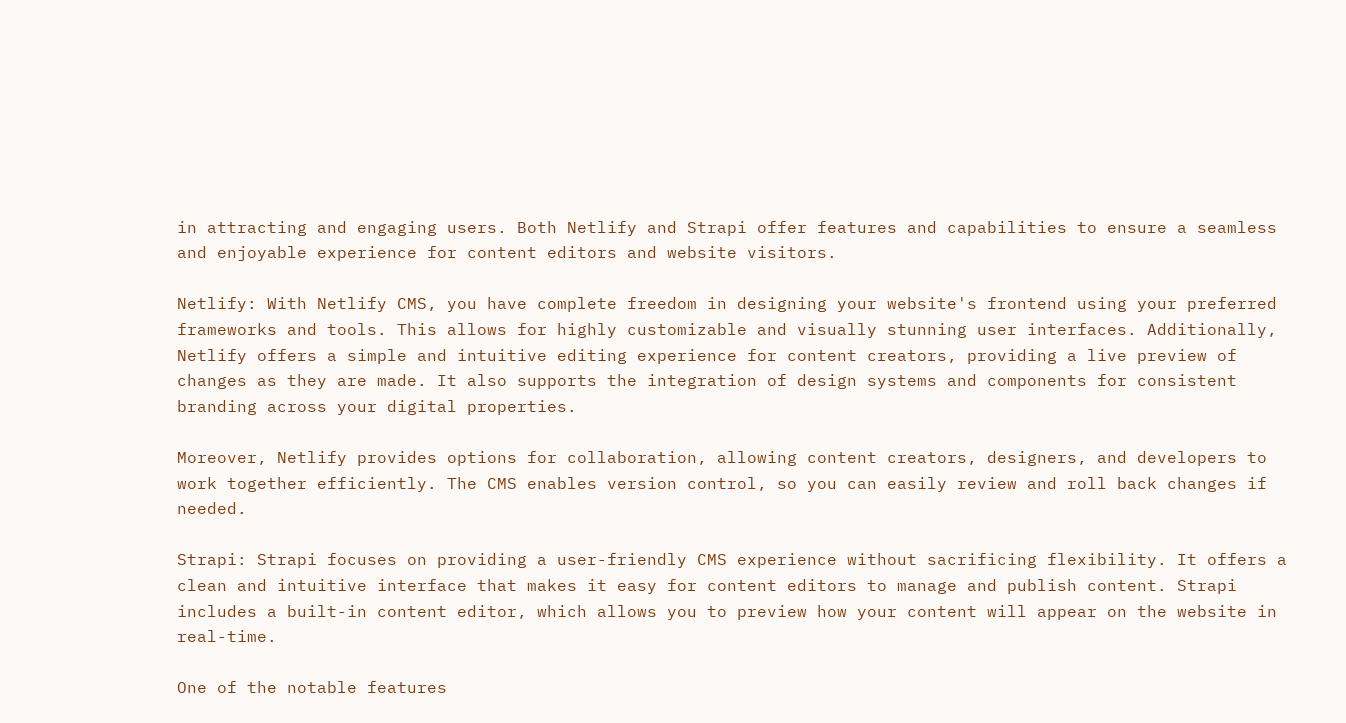in attracting and engaging users. Both Netlify and Strapi offer features and capabilities to ensure a seamless and enjoyable experience for content editors and website visitors.

Netlify: With Netlify CMS, you have complete freedom in designing your website's frontend using your preferred frameworks and tools. This allows for highly customizable and visually stunning user interfaces. Additionally, Netlify offers a simple and intuitive editing experience for content creators, providing a live preview of changes as they are made. It also supports the integration of design systems and components for consistent branding across your digital properties.

Moreover, Netlify provides options for collaboration, allowing content creators, designers, and developers to work together efficiently. The CMS enables version control, so you can easily review and roll back changes if needed.

Strapi: Strapi focuses on providing a user-friendly CMS experience without sacrificing flexibility. It offers a clean and intuitive interface that makes it easy for content editors to manage and publish content. Strapi includes a built-in content editor, which allows you to preview how your content will appear on the website in real-time.

One of the notable features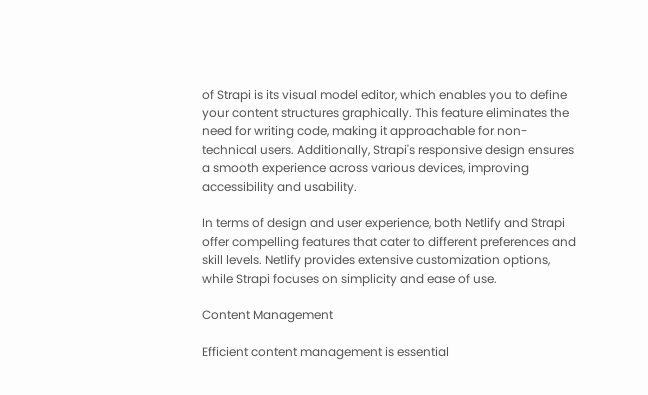of Strapi is its visual model editor, which enables you to define your content structures graphically. This feature eliminates the need for writing code, making it approachable for non-technical users. Additionally, Strapi's responsive design ensures a smooth experience across various devices, improving accessibility and usability.

In terms of design and user experience, both Netlify and Strapi offer compelling features that cater to different preferences and skill levels. Netlify provides extensive customization options, while Strapi focuses on simplicity and ease of use.

Content Management

Efficient content management is essential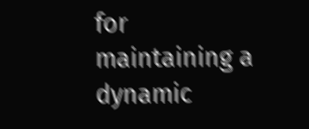for maintaining a dynamic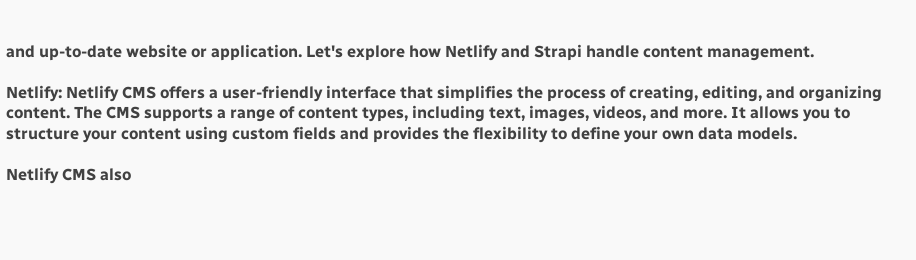and up-to-date website or application. Let's explore how Netlify and Strapi handle content management.

Netlify: Netlify CMS offers a user-friendly interface that simplifies the process of creating, editing, and organizing content. The CMS supports a range of content types, including text, images, videos, and more. It allows you to structure your content using custom fields and provides the flexibility to define your own data models.

Netlify CMS also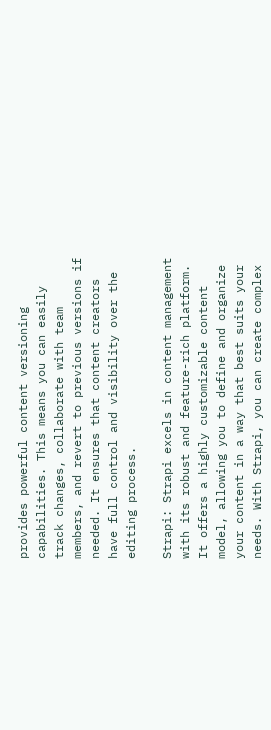provides powerful content versioning capabilities. This means you can easily track changes, collaborate with team members, and revert to previous versions if needed. It ensures that content creators have full control and visibility over the editing process.

Strapi: Strapi excels in content management with its robust and feature-rich platform. It offers a highly customizable content model, allowing you to define and organize your content in a way that best suits your needs. With Strapi, you can create complex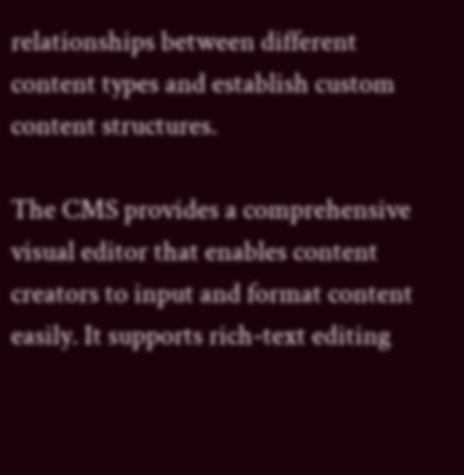relationships between different content types and establish custom content structures.

The CMS provides a comprehensive visual editor that enables content creators to input and format content easily. It supports rich-text editing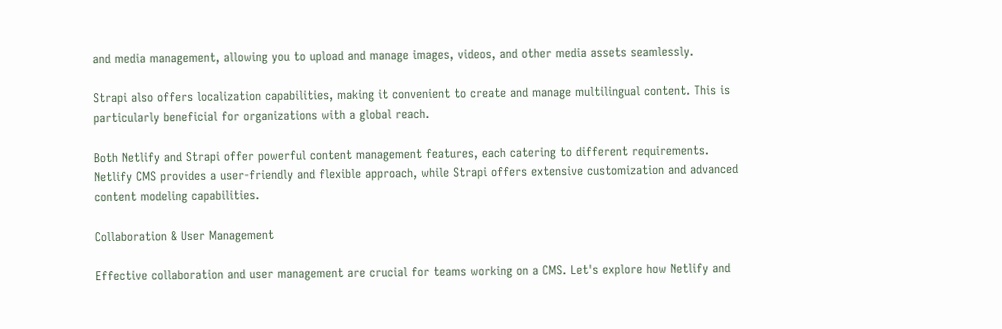and media management, allowing you to upload and manage images, videos, and other media assets seamlessly.

Strapi also offers localization capabilities, making it convenient to create and manage multilingual content. This is particularly beneficial for organizations with a global reach.

Both Netlify and Strapi offer powerful content management features, each catering to different requirements. Netlify CMS provides a user-friendly and flexible approach, while Strapi offers extensive customization and advanced content modeling capabilities.

Collaboration & User Management

Effective collaboration and user management are crucial for teams working on a CMS. Let's explore how Netlify and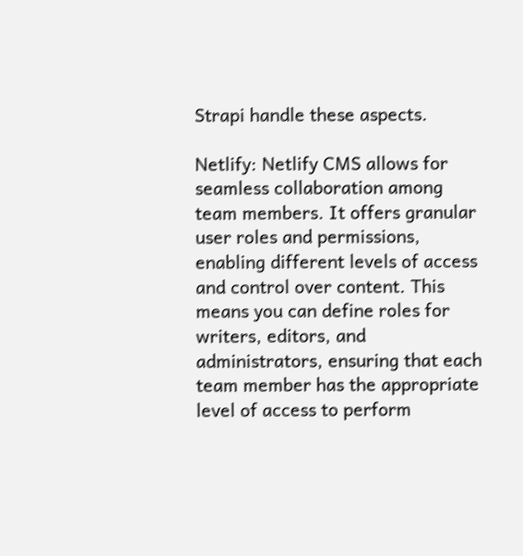Strapi handle these aspects.

Netlify: Netlify CMS allows for seamless collaboration among team members. It offers granular user roles and permissions, enabling different levels of access and control over content. This means you can define roles for writers, editors, and administrators, ensuring that each team member has the appropriate level of access to perform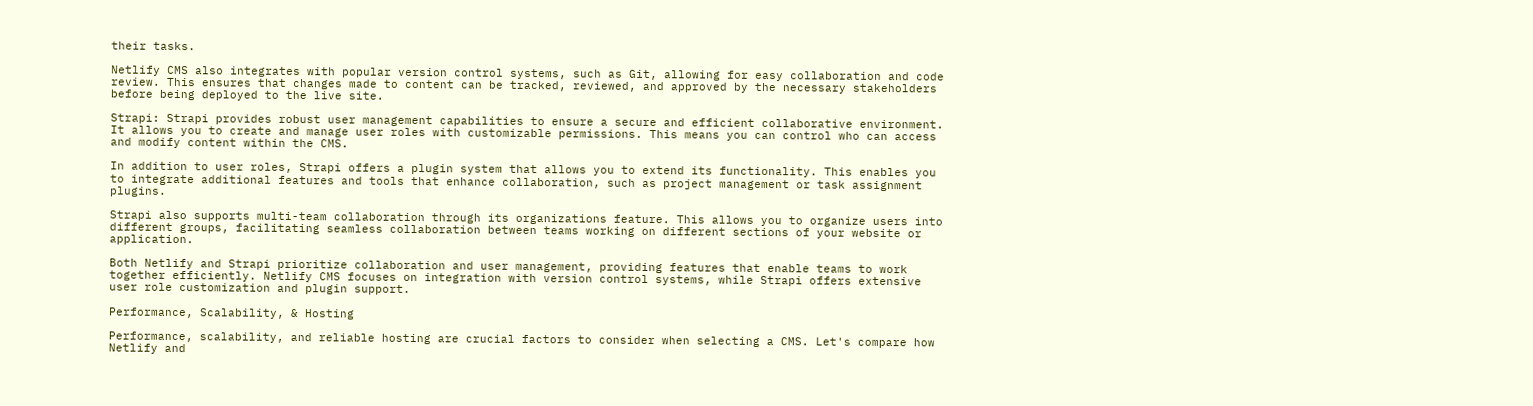their tasks.

Netlify CMS also integrates with popular version control systems, such as Git, allowing for easy collaboration and code review. This ensures that changes made to content can be tracked, reviewed, and approved by the necessary stakeholders before being deployed to the live site.

Strapi: Strapi provides robust user management capabilities to ensure a secure and efficient collaborative environment. It allows you to create and manage user roles with customizable permissions. This means you can control who can access and modify content within the CMS.

In addition to user roles, Strapi offers a plugin system that allows you to extend its functionality. This enables you to integrate additional features and tools that enhance collaboration, such as project management or task assignment plugins.

Strapi also supports multi-team collaboration through its organizations feature. This allows you to organize users into different groups, facilitating seamless collaboration between teams working on different sections of your website or application.

Both Netlify and Strapi prioritize collaboration and user management, providing features that enable teams to work together efficiently. Netlify CMS focuses on integration with version control systems, while Strapi offers extensive user role customization and plugin support.

Performance, Scalability, & Hosting

Performance, scalability, and reliable hosting are crucial factors to consider when selecting a CMS. Let's compare how Netlify and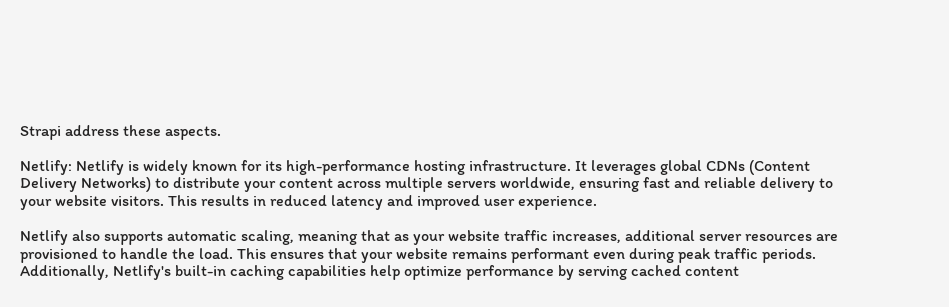Strapi address these aspects.

Netlify: Netlify is widely known for its high-performance hosting infrastructure. It leverages global CDNs (Content Delivery Networks) to distribute your content across multiple servers worldwide, ensuring fast and reliable delivery to your website visitors. This results in reduced latency and improved user experience.

Netlify also supports automatic scaling, meaning that as your website traffic increases, additional server resources are provisioned to handle the load. This ensures that your website remains performant even during peak traffic periods. Additionally, Netlify's built-in caching capabilities help optimize performance by serving cached content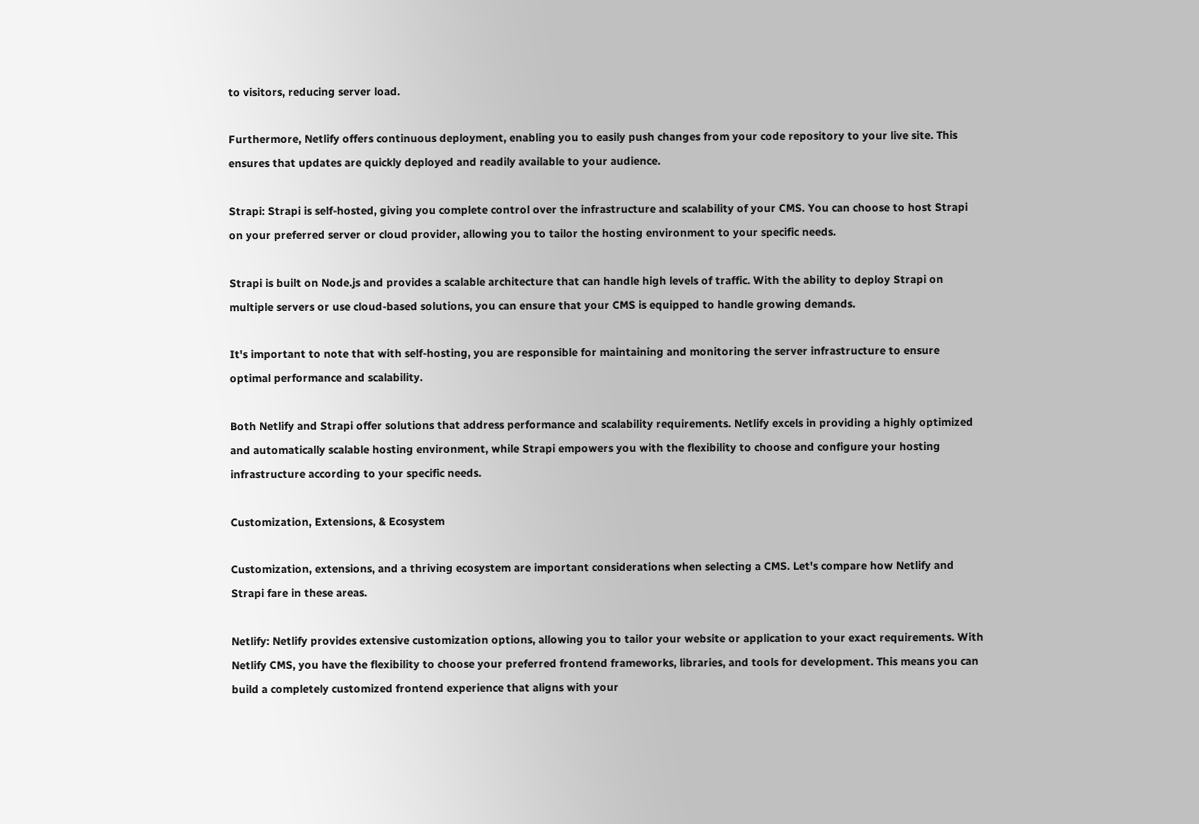to visitors, reducing server load.

Furthermore, Netlify offers continuous deployment, enabling you to easily push changes from your code repository to your live site. This ensures that updates are quickly deployed and readily available to your audience.

Strapi: Strapi is self-hosted, giving you complete control over the infrastructure and scalability of your CMS. You can choose to host Strapi on your preferred server or cloud provider, allowing you to tailor the hosting environment to your specific needs.

Strapi is built on Node.js and provides a scalable architecture that can handle high levels of traffic. With the ability to deploy Strapi on multiple servers or use cloud-based solutions, you can ensure that your CMS is equipped to handle growing demands.

It's important to note that with self-hosting, you are responsible for maintaining and monitoring the server infrastructure to ensure optimal performance and scalability.

Both Netlify and Strapi offer solutions that address performance and scalability requirements. Netlify excels in providing a highly optimized and automatically scalable hosting environment, while Strapi empowers you with the flexibility to choose and configure your hosting infrastructure according to your specific needs.

Customization, Extensions, & Ecosystem

Customization, extensions, and a thriving ecosystem are important considerations when selecting a CMS. Let's compare how Netlify and Strapi fare in these areas.

Netlify: Netlify provides extensive customization options, allowing you to tailor your website or application to your exact requirements. With Netlify CMS, you have the flexibility to choose your preferred frontend frameworks, libraries, and tools for development. This means you can build a completely customized frontend experience that aligns with your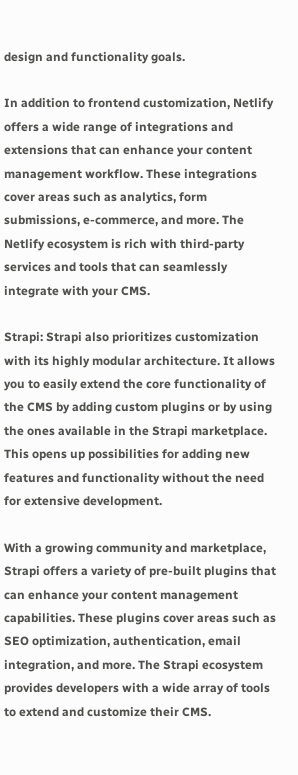design and functionality goals.

In addition to frontend customization, Netlify offers a wide range of integrations and extensions that can enhance your content management workflow. These integrations cover areas such as analytics, form submissions, e-commerce, and more. The Netlify ecosystem is rich with third-party services and tools that can seamlessly integrate with your CMS.

Strapi: Strapi also prioritizes customization with its highly modular architecture. It allows you to easily extend the core functionality of the CMS by adding custom plugins or by using the ones available in the Strapi marketplace. This opens up possibilities for adding new features and functionality without the need for extensive development.

With a growing community and marketplace, Strapi offers a variety of pre-built plugins that can enhance your content management capabilities. These plugins cover areas such as SEO optimization, authentication, email integration, and more. The Strapi ecosystem provides developers with a wide array of tools to extend and customize their CMS.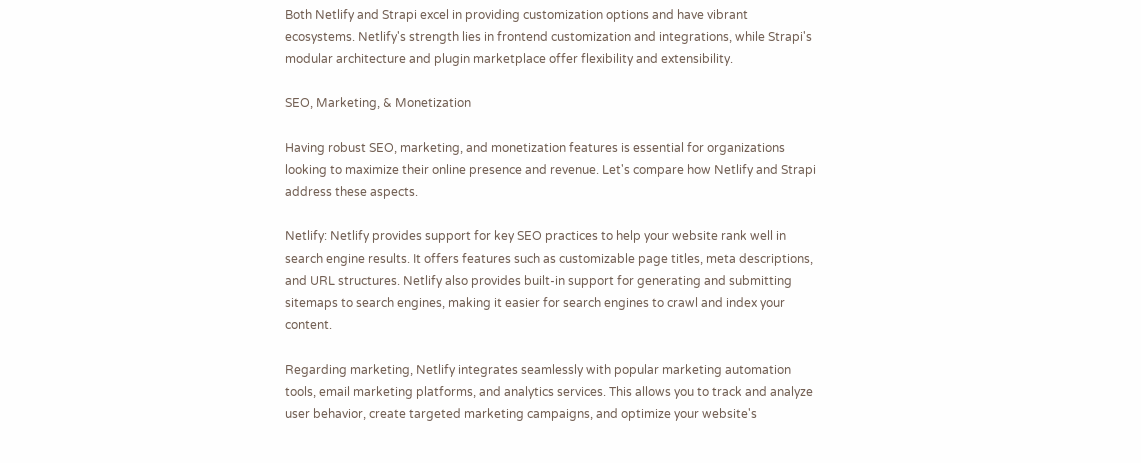Both Netlify and Strapi excel in providing customization options and have vibrant ecosystems. Netlify's strength lies in frontend customization and integrations, while Strapi's modular architecture and plugin marketplace offer flexibility and extensibility.

SEO, Marketing, & Monetization

Having robust SEO, marketing, and monetization features is essential for organizations looking to maximize their online presence and revenue. Let's compare how Netlify and Strapi address these aspects.

Netlify: Netlify provides support for key SEO practices to help your website rank well in search engine results. It offers features such as customizable page titles, meta descriptions, and URL structures. Netlify also provides built-in support for generating and submitting sitemaps to search engines, making it easier for search engines to crawl and index your content.

Regarding marketing, Netlify integrates seamlessly with popular marketing automation tools, email marketing platforms, and analytics services. This allows you to track and analyze user behavior, create targeted marketing campaigns, and optimize your website's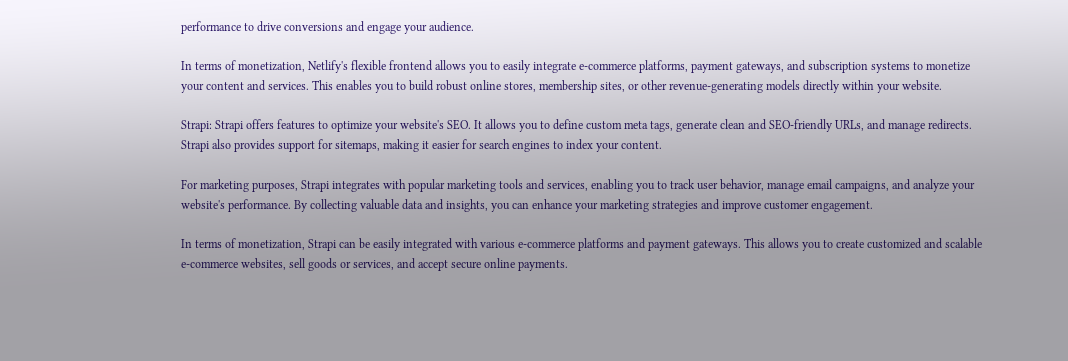performance to drive conversions and engage your audience.

In terms of monetization, Netlify's flexible frontend allows you to easily integrate e-commerce platforms, payment gateways, and subscription systems to monetize your content and services. This enables you to build robust online stores, membership sites, or other revenue-generating models directly within your website.

Strapi: Strapi offers features to optimize your website's SEO. It allows you to define custom meta tags, generate clean and SEO-friendly URLs, and manage redirects. Strapi also provides support for sitemaps, making it easier for search engines to index your content.

For marketing purposes, Strapi integrates with popular marketing tools and services, enabling you to track user behavior, manage email campaigns, and analyze your website's performance. By collecting valuable data and insights, you can enhance your marketing strategies and improve customer engagement.

In terms of monetization, Strapi can be easily integrated with various e-commerce platforms and payment gateways. This allows you to create customized and scalable e-commerce websites, sell goods or services, and accept secure online payments.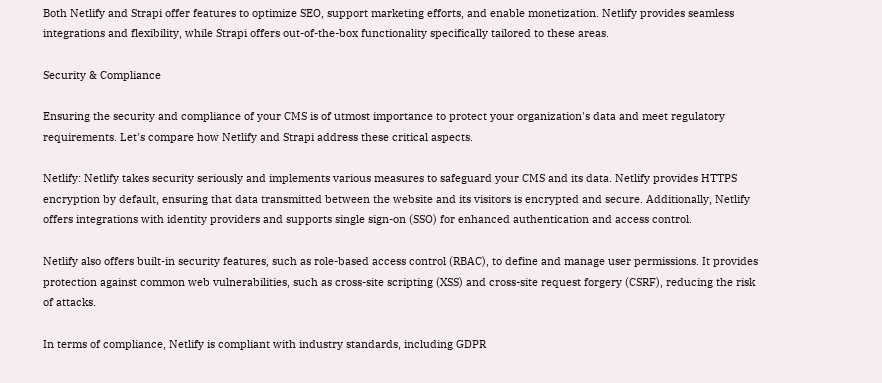Both Netlify and Strapi offer features to optimize SEO, support marketing efforts, and enable monetization. Netlify provides seamless integrations and flexibility, while Strapi offers out-of-the-box functionality specifically tailored to these areas.

Security & Compliance

Ensuring the security and compliance of your CMS is of utmost importance to protect your organization's data and meet regulatory requirements. Let's compare how Netlify and Strapi address these critical aspects.

Netlify: Netlify takes security seriously and implements various measures to safeguard your CMS and its data. Netlify provides HTTPS encryption by default, ensuring that data transmitted between the website and its visitors is encrypted and secure. Additionally, Netlify offers integrations with identity providers and supports single sign-on (SSO) for enhanced authentication and access control.

Netlify also offers built-in security features, such as role-based access control (RBAC), to define and manage user permissions. It provides protection against common web vulnerabilities, such as cross-site scripting (XSS) and cross-site request forgery (CSRF), reducing the risk of attacks.

In terms of compliance, Netlify is compliant with industry standards, including GDPR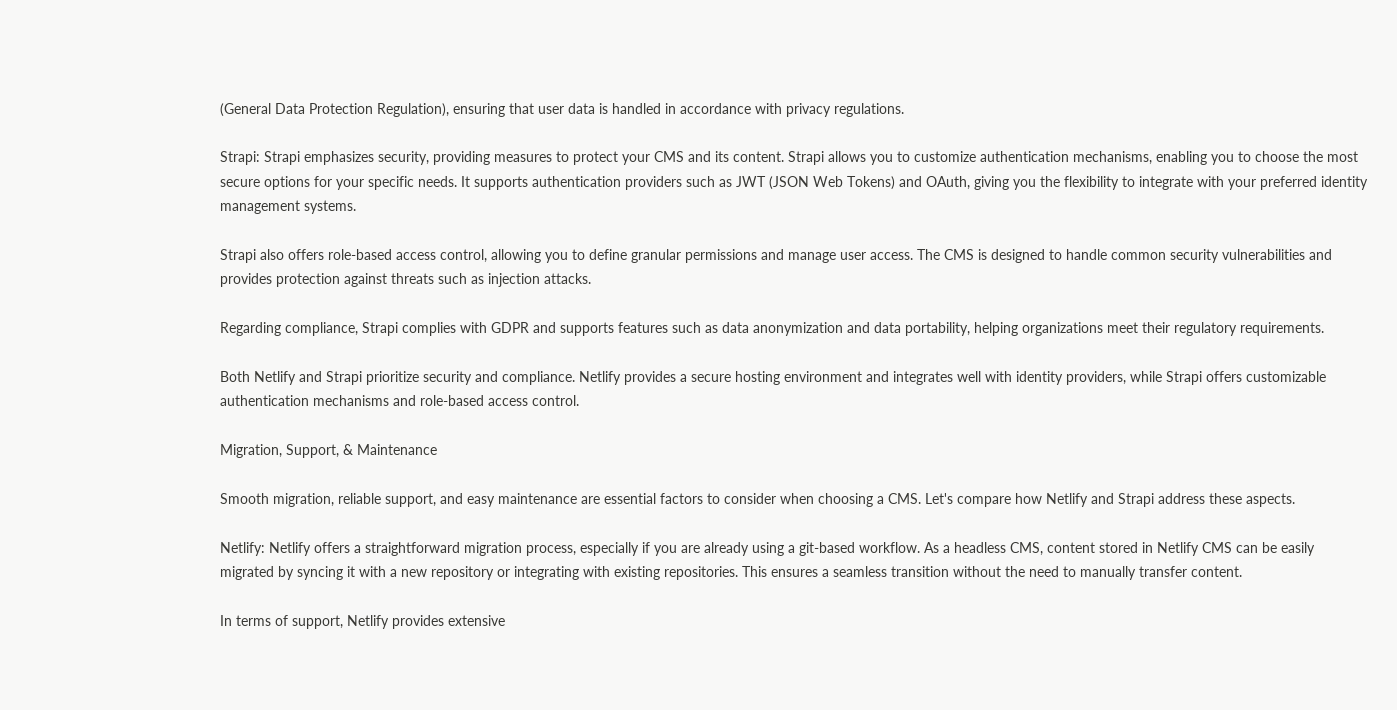(General Data Protection Regulation), ensuring that user data is handled in accordance with privacy regulations.

Strapi: Strapi emphasizes security, providing measures to protect your CMS and its content. Strapi allows you to customize authentication mechanisms, enabling you to choose the most secure options for your specific needs. It supports authentication providers such as JWT (JSON Web Tokens) and OAuth, giving you the flexibility to integrate with your preferred identity management systems.

Strapi also offers role-based access control, allowing you to define granular permissions and manage user access. The CMS is designed to handle common security vulnerabilities and provides protection against threats such as injection attacks.

Regarding compliance, Strapi complies with GDPR and supports features such as data anonymization and data portability, helping organizations meet their regulatory requirements.

Both Netlify and Strapi prioritize security and compliance. Netlify provides a secure hosting environment and integrates well with identity providers, while Strapi offers customizable authentication mechanisms and role-based access control.

Migration, Support, & Maintenance

Smooth migration, reliable support, and easy maintenance are essential factors to consider when choosing a CMS. Let's compare how Netlify and Strapi address these aspects.

Netlify: Netlify offers a straightforward migration process, especially if you are already using a git-based workflow. As a headless CMS, content stored in Netlify CMS can be easily migrated by syncing it with a new repository or integrating with existing repositories. This ensures a seamless transition without the need to manually transfer content.

In terms of support, Netlify provides extensive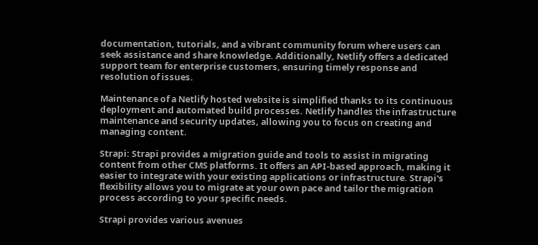documentation, tutorials, and a vibrant community forum where users can seek assistance and share knowledge. Additionally, Netlify offers a dedicated support team for enterprise customers, ensuring timely response and resolution of issues.

Maintenance of a Netlify hosted website is simplified thanks to its continuous deployment and automated build processes. Netlify handles the infrastructure maintenance and security updates, allowing you to focus on creating and managing content.

Strapi: Strapi provides a migration guide and tools to assist in migrating content from other CMS platforms. It offers an API-based approach, making it easier to integrate with your existing applications or infrastructure. Strapi's flexibility allows you to migrate at your own pace and tailor the migration process according to your specific needs.

Strapi provides various avenues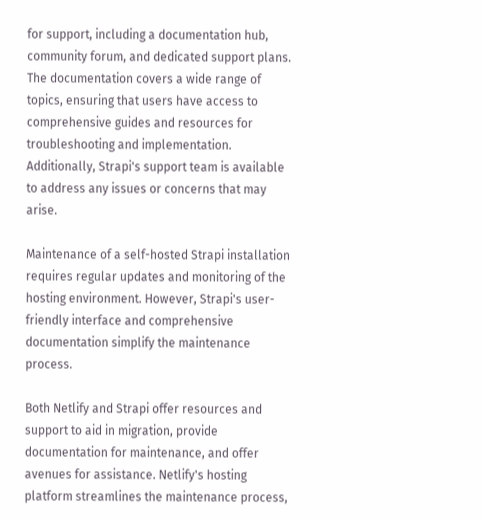for support, including a documentation hub, community forum, and dedicated support plans. The documentation covers a wide range of topics, ensuring that users have access to comprehensive guides and resources for troubleshooting and implementation. Additionally, Strapi's support team is available to address any issues or concerns that may arise.

Maintenance of a self-hosted Strapi installation requires regular updates and monitoring of the hosting environment. However, Strapi's user-friendly interface and comprehensive documentation simplify the maintenance process.

Both Netlify and Strapi offer resources and support to aid in migration, provide documentation for maintenance, and offer avenues for assistance. Netlify's hosting platform streamlines the maintenance process,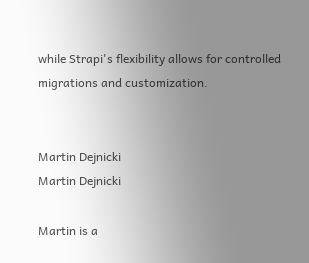while Strapi's flexibility allows for controlled migrations and customization.


Martin Dejnicki
Martin Dejnicki

Martin is a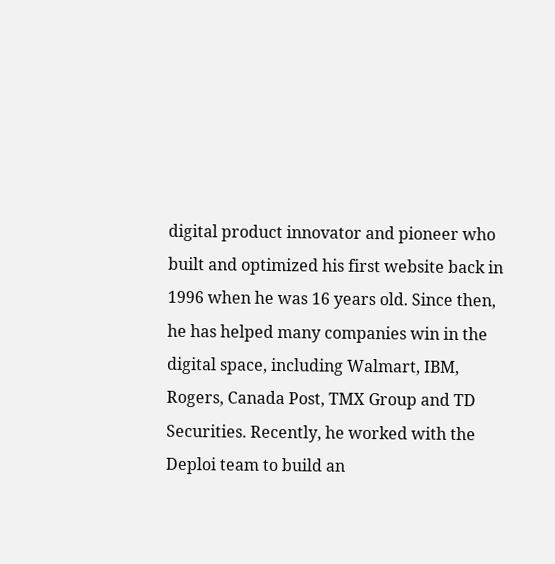digital product innovator and pioneer who built and optimized his first website back in 1996 when he was 16 years old. Since then, he has helped many companies win in the digital space, including Walmart, IBM, Rogers, Canada Post, TMX Group and TD Securities. Recently, he worked with the Deploi team to build an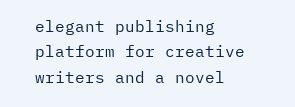elegant publishing platform for creative writers and a novel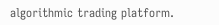algorithmic trading platform.